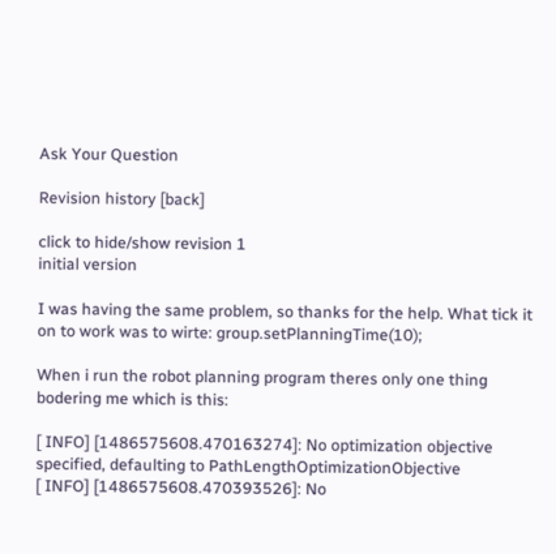Ask Your Question

Revision history [back]

click to hide/show revision 1
initial version

I was having the same problem, so thanks for the help. What tick it on to work was to wirte: group.setPlanningTime(10);

When i run the robot planning program theres only one thing bodering me which is this:

[ INFO] [1486575608.470163274]: No optimization objective specified, defaulting to PathLengthOptimizationObjective
[ INFO] [1486575608.470393526]: No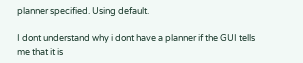planner specified. Using default.

I dont understand why i dont have a planner if the GUI tells me that it is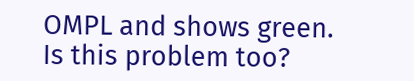OMPL and shows green. Is this problem too?